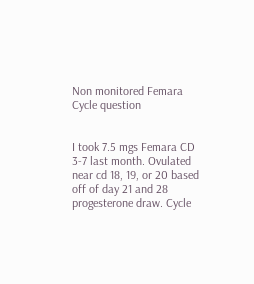Non monitored Femara Cycle question


I took 7.5 mgs Femara CD 3-7 last month. Ovulated near cd 18, 19, or 20 based off of day 21 and 28 progesterone draw. Cycle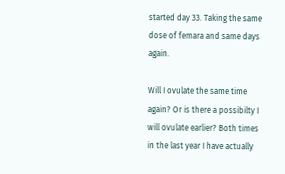started day 33. Taking the same dose of femara and same days again.

Will I ovulate the same time again? Or is there a possibilty I will ovulate earlier? Both times in the last year I have actually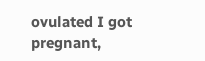ovulated I got pregnant,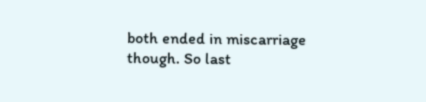both ended in miscarriage though. So last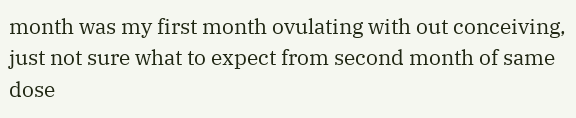month was my first month ovulating with out conceiving, just not sure what to expect from second month of same dose